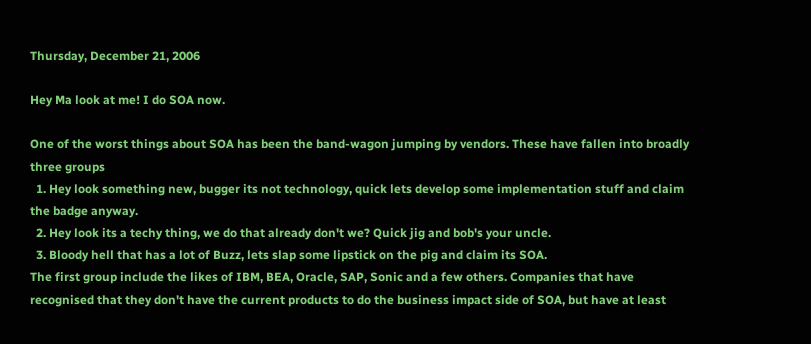Thursday, December 21, 2006

Hey Ma look at me! I do SOA now.

One of the worst things about SOA has been the band-wagon jumping by vendors. These have fallen into broadly three groups
  1. Hey look something new, bugger its not technology, quick lets develop some implementation stuff and claim the badge anyway.
  2. Hey look its a techy thing, we do that already don't we? Quick jig and bob's your uncle.
  3. Bloody hell that has a lot of Buzz, lets slap some lipstick on the pig and claim its SOA.
The first group include the likes of IBM, BEA, Oracle, SAP, Sonic and a few others. Companies that have recognised that they don't have the current products to do the business impact side of SOA, but have at least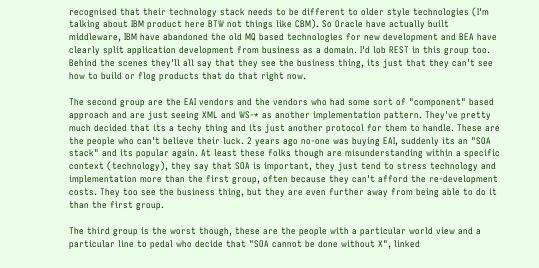recognised that their technology stack needs to be different to older style technologies (I'm talking about IBM product here BTW not things like CBM). So Oracle have actually built middleware, IBM have abandoned the old MQ based technologies for new development and BEA have clearly split application development from business as a domain. I'd lob REST in this group too. Behind the scenes they'll all say that they see the business thing, its just that they can't see how to build or flog products that do that right now.

The second group are the EAI vendors and the vendors who had some sort of "component" based approach and are just seeing XML and WS-* as another implementation pattern. They've pretty much decided that its a techy thing and its just another protocol for them to handle. These are the people who can't believe their luck. 2 years ago no-one was buying EAI, suddenly its an "SOA stack" and its popular again. At least these folks though are misunderstanding within a specific context (technology), they say that SOA is important, they just tend to stress technology and implementation more than the first group, often because they can't afford the re-development costs. They too see the business thing, but they are even further away from being able to do it than the first group.

The third group is the worst though, these are the people with a particular world view and a particular line to pedal who decide that "SOA cannot be done without X", linked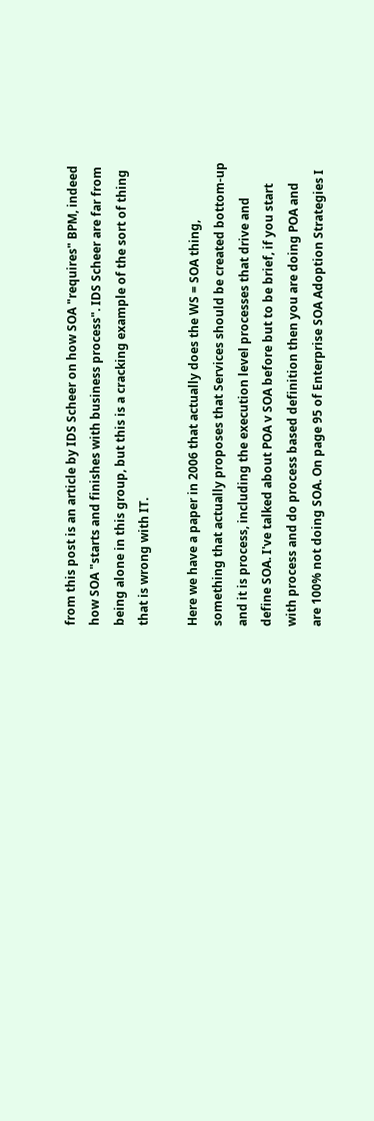from this post is an article by IDS Scheer on how SOA "requires" BPM, indeed how SOA "starts and finishes with business process". IDS Scheer are far from being alone in this group, but this is a cracking example of the sort of thing that is wrong with IT.

Here we have a paper in 2006 that actually does the WS = SOA thing, something that actually proposes that Services should be created bottom-up and it is process, including the execution level processes that drive and define SOA. I've talked about POA v SOA before but to be brief, if you start with process and do process based definition then you are doing POA and are 100% not doing SOA. On page 95 of Enterprise SOA Adoption Strategies I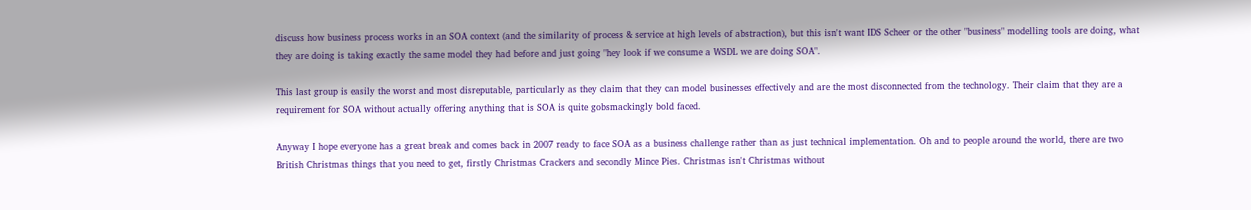discuss how business process works in an SOA context (and the similarity of process & service at high levels of abstraction), but this isn't want IDS Scheer or the other "business" modelling tools are doing, what they are doing is taking exactly the same model they had before and just going "hey look if we consume a WSDL we are doing SOA".

This last group is easily the worst and most disreputable, particularly as they claim that they can model businesses effectively and are the most disconnected from the technology. Their claim that they are a requirement for SOA without actually offering anything that is SOA is quite gobsmackingly bold faced.

Anyway I hope everyone has a great break and comes back in 2007 ready to face SOA as a business challenge rather than as just technical implementation. Oh and to people around the world, there are two British Christmas things that you need to get, firstly Christmas Crackers and secondly Mince Pies. Christmas isn't Christmas without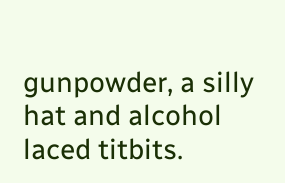gunpowder, a silly hat and alcohol laced titbits.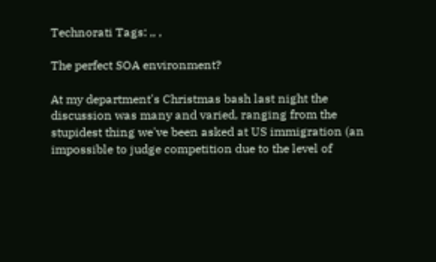Technorati Tags: ,, ,

The perfect SOA environment?

At my department's Christmas bash last night the discussion was many and varied, ranging from the stupidest thing we've been asked at US immigration (an impossible to judge competition due to the level of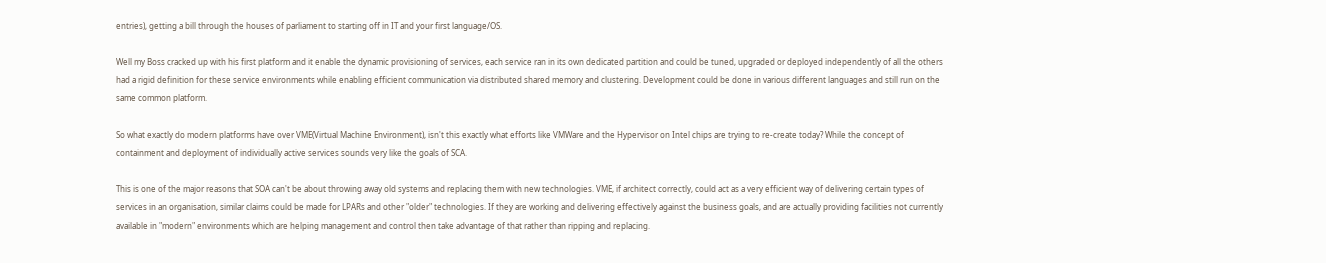entries), getting a bill through the houses of parliament to starting off in IT and your first language/OS.

Well my Boss cracked up with his first platform and it enable the dynamic provisioning of services, each service ran in its own dedicated partition and could be tuned, upgraded or deployed independently of all the others had a rigid definition for these service environments while enabling efficient communication via distributed shared memory and clustering. Development could be done in various different languages and still run on the same common platform.

So what exactly do modern platforms have over VME(Virtual Machine Environment), isn't this exactly what efforts like VMWare and the Hypervisor on Intel chips are trying to re-create today? While the concept of containment and deployment of individually active services sounds very like the goals of SCA.

This is one of the major reasons that SOA can't be about throwing away old systems and replacing them with new technologies. VME, if architect correctly, could act as a very efficient way of delivering certain types of services in an organisation, similar claims could be made for LPARs and other "older" technologies. If they are working and delivering effectively against the business goals, and are actually providing facilities not currently available in "modern" environments which are helping management and control then take advantage of that rather than ripping and replacing.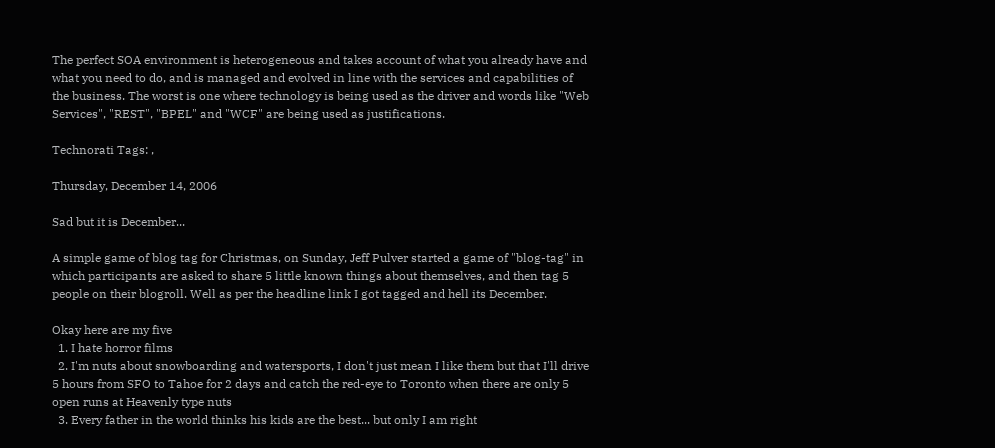The perfect SOA environment is heterogeneous and takes account of what you already have and what you need to do, and is managed and evolved in line with the services and capabilities of the business. The worst is one where technology is being used as the driver and words like "Web Services", "REST", "BPEL" and "WCF" are being used as justifications.

Technorati Tags: ,

Thursday, December 14, 2006

Sad but it is December...

A simple game of blog tag for Christmas, on Sunday, Jeff Pulver started a game of "blog-tag" in which participants are asked to share 5 little known things about themselves, and then tag 5 people on their blogroll. Well as per the headline link I got tagged and hell its December.

Okay here are my five
  1. I hate horror films
  2. I'm nuts about snowboarding and watersports, I don't just mean I like them but that I'll drive 5 hours from SFO to Tahoe for 2 days and catch the red-eye to Toronto when there are only 5 open runs at Heavenly type nuts
  3. Every father in the world thinks his kids are the best... but only I am right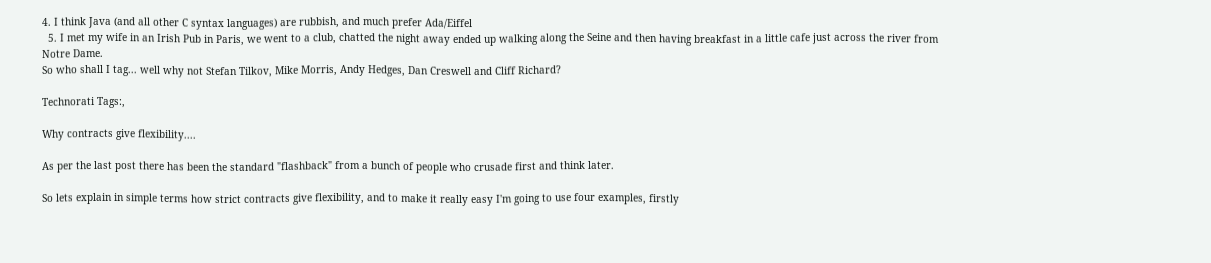4. I think Java (and all other C syntax languages) are rubbish, and much prefer Ada/Eiffel
  5. I met my wife in an Irish Pub in Paris, we went to a club, chatted the night away ended up walking along the Seine and then having breakfast in a little cafe just across the river from Notre Dame.
So who shall I tag... well why not Stefan Tilkov, Mike Morris, Andy Hedges, Dan Creswell and Cliff Richard?

Technorati Tags:,

Why contracts give flexibility....

As per the last post there has been the standard "flashback" from a bunch of people who crusade first and think later.

So lets explain in simple terms how strict contracts give flexibility, and to make it really easy I'm going to use four examples, firstly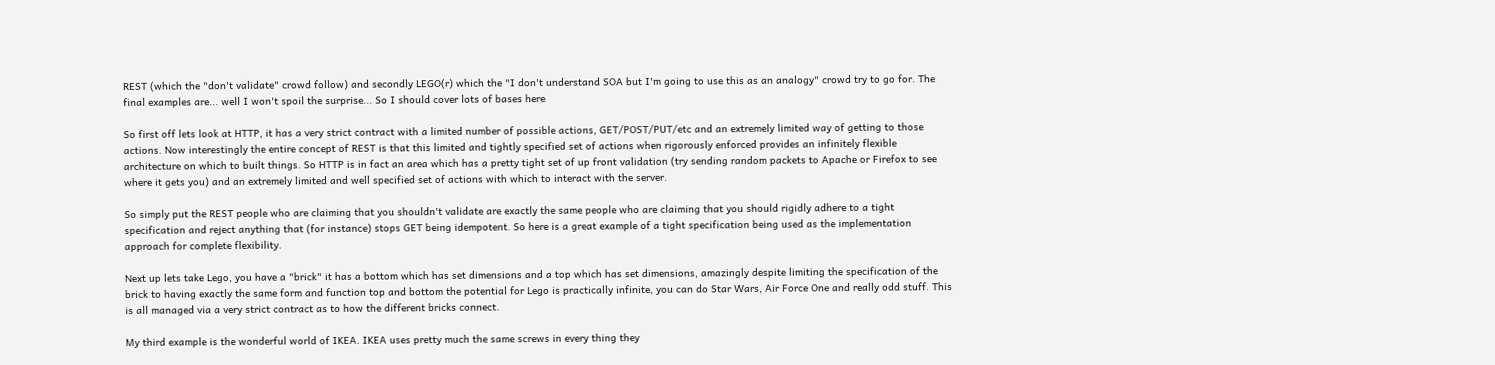REST (which the "don't validate" crowd follow) and secondly LEGO(r) which the "I don't understand SOA but I'm going to use this as an analogy" crowd try to go for. The final examples are... well I won't spoil the surprise... So I should cover lots of bases here

So first off lets look at HTTP, it has a very strict contract with a limited number of possible actions, GET/POST/PUT/etc and an extremely limited way of getting to those actions. Now interestingly the entire concept of REST is that this limited and tightly specified set of actions when rigorously enforced provides an infinitely flexible architecture on which to built things. So HTTP is in fact an area which has a pretty tight set of up front validation (try sending random packets to Apache or Firefox to see where it gets you) and an extremely limited and well specified set of actions with which to interact with the server.

So simply put the REST people who are claiming that you shouldn't validate are exactly the same people who are claiming that you should rigidly adhere to a tight specification and reject anything that (for instance) stops GET being idempotent. So here is a great example of a tight specification being used as the implementation approach for complete flexibility.

Next up lets take Lego, you have a "brick" it has a bottom which has set dimensions and a top which has set dimensions, amazingly despite limiting the specification of the brick to having exactly the same form and function top and bottom the potential for Lego is practically infinite, you can do Star Wars, Air Force One and really odd stuff. This is all managed via a very strict contract as to how the different bricks connect.

My third example is the wonderful world of IKEA. IKEA uses pretty much the same screws in every thing they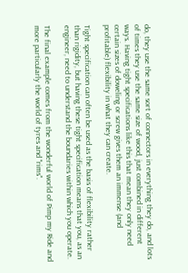do, they use the same sort of connectors in everything they do, and lots of times they use the same size of wood, just combined in different ways. Having tight specifications like this that mean they only need certain sizes of doweling or screw gives them an immense (and profitable) flexibility in what they can create.

Tight specification can often be used as the basis of flexibility rather than rigidity, but having these tight specification means that you, as an engineer, need to understand the boundaries within which you operate.

The final example comes from the wonderful world of Pimp my Ride and more particularly the world of tyres and "rims".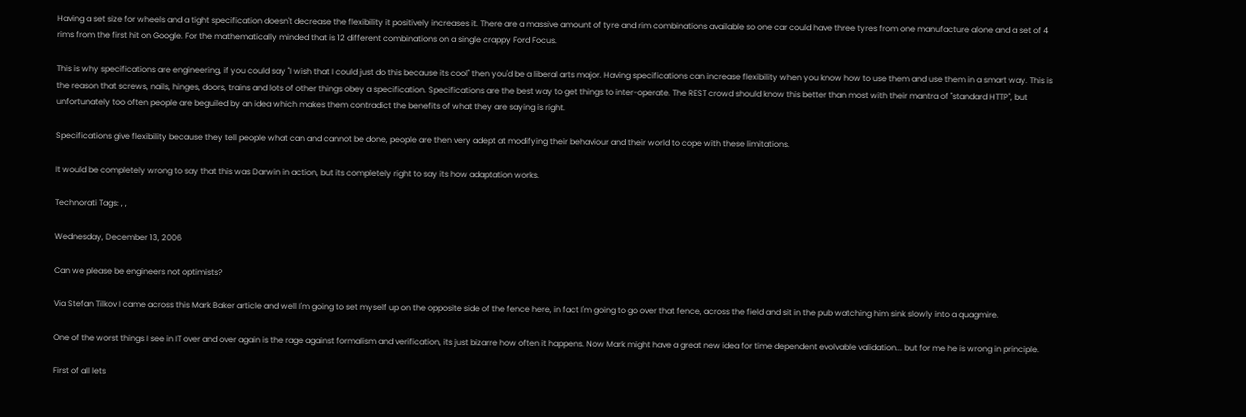Having a set size for wheels and a tight specification doesn't decrease the flexibility it positively increases it. There are a massive amount of tyre and rim combinations available so one car could have three tyres from one manufacture alone and a set of 4 rims from the first hit on Google. For the mathematically minded that is 12 different combinations on a single crappy Ford Focus.

This is why specifications are engineering, if you could say "I wish that I could just do this because its cool" then you'd be a liberal arts major. Having specifications can increase flexibility when you know how to use them and use them in a smart way. This is the reason that screws, nails, hinges, doors, trains and lots of other things obey a specification. Specifications are the best way to get things to inter-operate. The REST crowd should know this better than most with their mantra of "standard HTTP", but unfortunately too often people are beguiled by an idea which makes them contradict the benefits of what they are saying is right.

Specifications give flexibility because they tell people what can and cannot be done, people are then very adept at modifying their behaviour and their world to cope with these limitations.

It would be completely wrong to say that this was Darwin in action, but its completely right to say its how adaptation works.

Technorati Tags: , ,

Wednesday, December 13, 2006

Can we please be engineers not optimists?

Via Stefan Tilkov I came across this Mark Baker article and well I'm going to set myself up on the opposite side of the fence here, in fact I'm going to go over that fence, across the field and sit in the pub watching him sink slowly into a quagmire.

One of the worst things I see in IT over and over again is the rage against formalism and verification, its just bizarre how often it happens. Now Mark might have a great new idea for time dependent evolvable validation... but for me he is wrong in principle.

First of all lets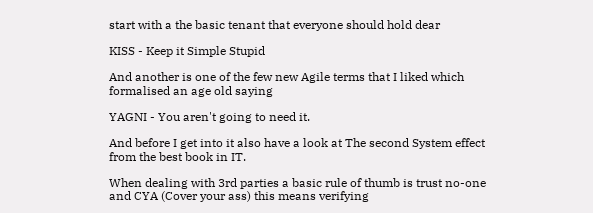start with a the basic tenant that everyone should hold dear

KISS - Keep it Simple Stupid

And another is one of the few new Agile terms that I liked which formalised an age old saying

YAGNI - You aren't going to need it.

And before I get into it also have a look at The second System effect from the best book in IT.

When dealing with 3rd parties a basic rule of thumb is trust no-one and CYA (Cover your ass) this means verifying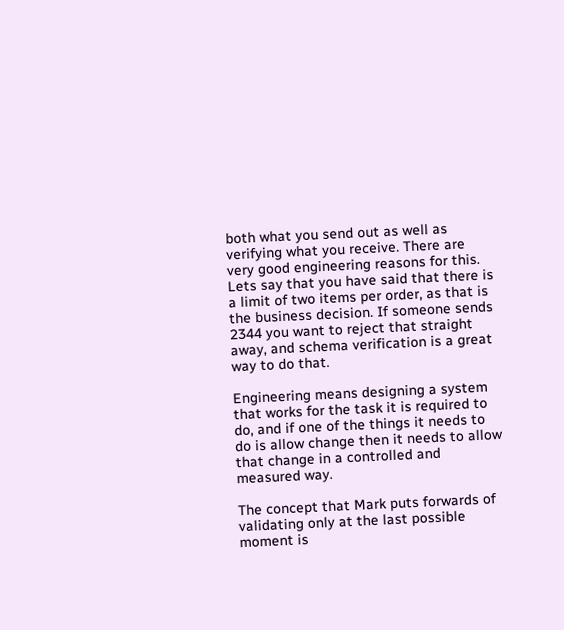both what you send out as well as verifying what you receive. There are very good engineering reasons for this. Lets say that you have said that there is a limit of two items per order, as that is the business decision. If someone sends 2344 you want to reject that straight away, and schema verification is a great way to do that.

Engineering means designing a system that works for the task it is required to do, and if one of the things it needs to do is allow change then it needs to allow that change in a controlled and measured way.

The concept that Mark puts forwards of validating only at the last possible moment is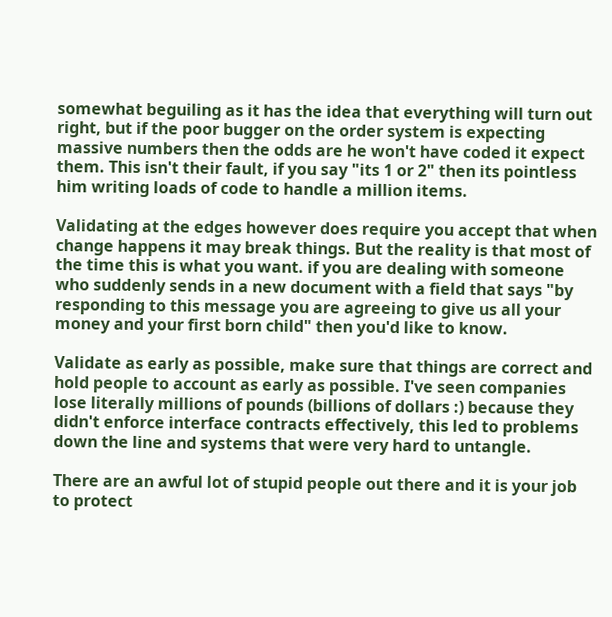somewhat beguiling as it has the idea that everything will turn out right, but if the poor bugger on the order system is expecting massive numbers then the odds are he won't have coded it expect them. This isn't their fault, if you say "its 1 or 2" then its pointless him writing loads of code to handle a million items.

Validating at the edges however does require you accept that when change happens it may break things. But the reality is that most of the time this is what you want. if you are dealing with someone who suddenly sends in a new document with a field that says "by responding to this message you are agreeing to give us all your money and your first born child" then you'd like to know.

Validate as early as possible, make sure that things are correct and hold people to account as early as possible. I've seen companies lose literally millions of pounds (billions of dollars :) because they didn't enforce interface contracts effectively, this led to problems down the line and systems that were very hard to untangle.

There are an awful lot of stupid people out there and it is your job to protect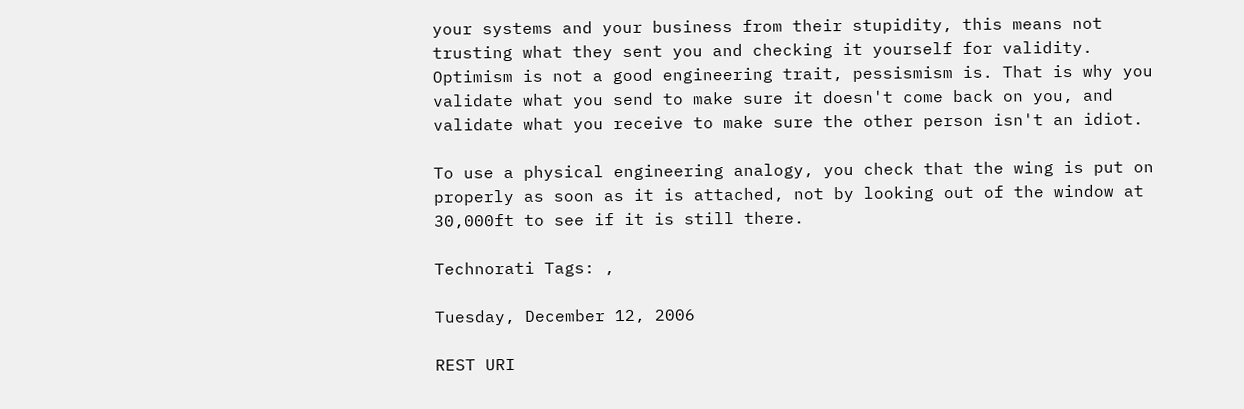your systems and your business from their stupidity, this means not trusting what they sent you and checking it yourself for validity. Optimism is not a good engineering trait, pessismism is. That is why you validate what you send to make sure it doesn't come back on you, and validate what you receive to make sure the other person isn't an idiot.

To use a physical engineering analogy, you check that the wing is put on properly as soon as it is attached, not by looking out of the window at 30,000ft to see if it is still there.

Technorati Tags: ,

Tuesday, December 12, 2006

REST URI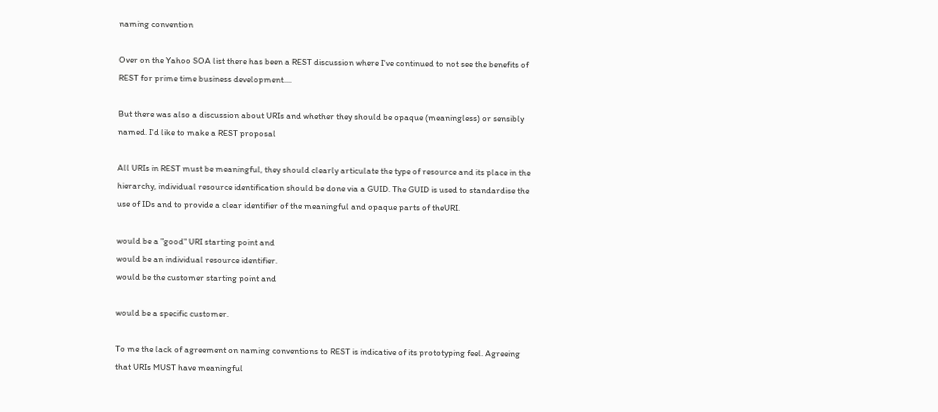naming convention

Over on the Yahoo SOA list there has been a REST discussion where I've continued to not see the benefits of REST for prime time business development....

But there was also a discussion about URIs and whether they should be opaque (meaningless) or sensibly named. I'd like to make a REST proposal

All URIs in REST must be meaningful, they should clearly articulate the type of resource and its place in the hierarchy, individual resource identification should be done via a GUID. The GUID is used to standardise the use of IDs and to provide a clear identifier of the meaningful and opaque parts of theURI.

would be a "good" URI starting point and
would be an individual resource identifier.
would be the customer starting point and

would be a specific customer.

To me the lack of agreement on naming conventions to REST is indicative of its prototyping feel. Agreeing that URIs MUST have meaningful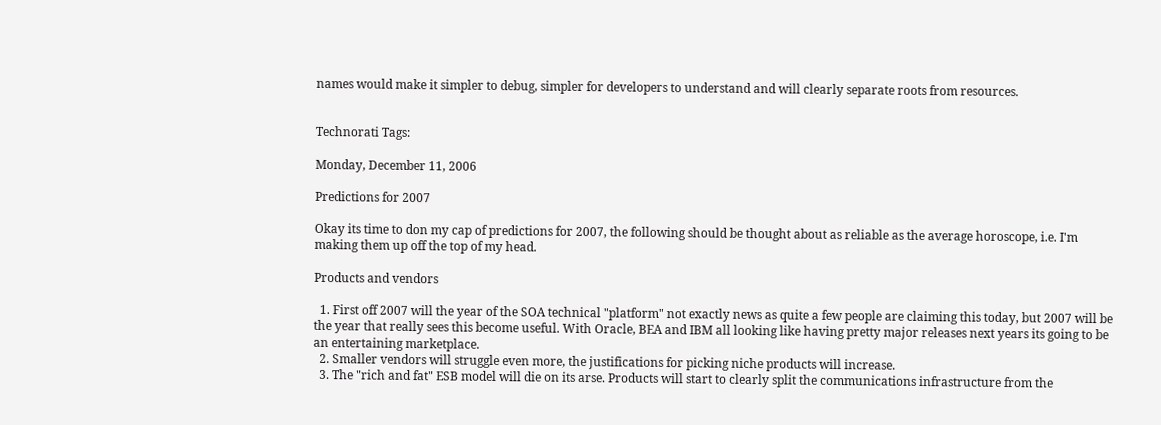names would make it simpler to debug, simpler for developers to understand and will clearly separate roots from resources.


Technorati Tags:

Monday, December 11, 2006

Predictions for 2007

Okay its time to don my cap of predictions for 2007, the following should be thought about as reliable as the average horoscope, i.e. I'm making them up off the top of my head.

Products and vendors

  1. First off 2007 will the year of the SOA technical "platform" not exactly news as quite a few people are claiming this today, but 2007 will be the year that really sees this become useful. With Oracle, BEA and IBM all looking like having pretty major releases next years its going to be an entertaining marketplace.
  2. Smaller vendors will struggle even more, the justifications for picking niche products will increase.
  3. The "rich and fat" ESB model will die on its arse. Products will start to clearly split the communications infrastructure from the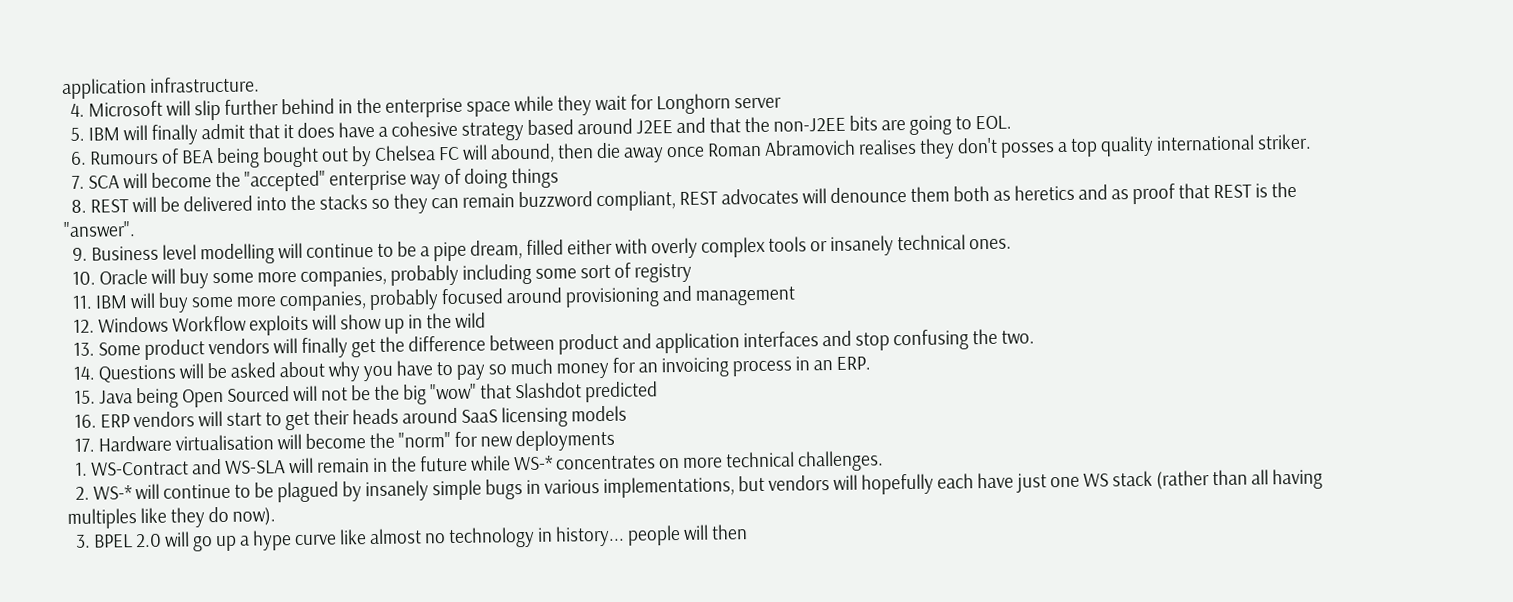application infrastructure.
  4. Microsoft will slip further behind in the enterprise space while they wait for Longhorn server
  5. IBM will finally admit that it does have a cohesive strategy based around J2EE and that the non-J2EE bits are going to EOL.
  6. Rumours of BEA being bought out by Chelsea FC will abound, then die away once Roman Abramovich realises they don't posses a top quality international striker.
  7. SCA will become the "accepted" enterprise way of doing things
  8. REST will be delivered into the stacks so they can remain buzzword compliant, REST advocates will denounce them both as heretics and as proof that REST is the "answer".
  9. Business level modelling will continue to be a pipe dream, filled either with overly complex tools or insanely technical ones.
  10. Oracle will buy some more companies, probably including some sort of registry
  11. IBM will buy some more companies, probably focused around provisioning and management
  12. Windows Workflow exploits will show up in the wild
  13. Some product vendors will finally get the difference between product and application interfaces and stop confusing the two.
  14. Questions will be asked about why you have to pay so much money for an invoicing process in an ERP.
  15. Java being Open Sourced will not be the big "wow" that Slashdot predicted
  16. ERP vendors will start to get their heads around SaaS licensing models
  17. Hardware virtualisation will become the "norm" for new deployments
  1. WS-Contract and WS-SLA will remain in the future while WS-* concentrates on more technical challenges.
  2. WS-* will continue to be plagued by insanely simple bugs in various implementations, but vendors will hopefully each have just one WS stack (rather than all having multiples like they do now).
  3. BPEL 2.0 will go up a hype curve like almost no technology in history... people will then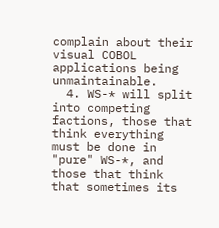complain about their visual COBOL applications being unmaintainable.
  4. WS-* will split into competing factions, those that think everything must be done in "pure" WS-*, and those that think that sometimes its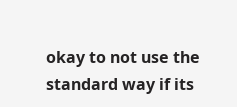okay to not use the standard way if its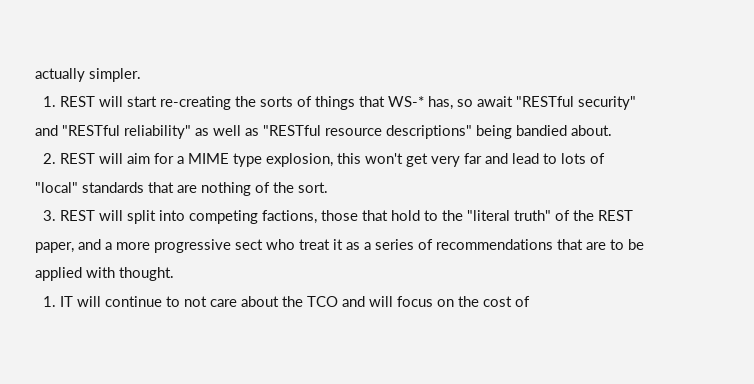actually simpler.
  1. REST will start re-creating the sorts of things that WS-* has, so await "RESTful security" and "RESTful reliability" as well as "RESTful resource descriptions" being bandied about.
  2. REST will aim for a MIME type explosion, this won't get very far and lead to lots of "local" standards that are nothing of the sort.
  3. REST will split into competing factions, those that hold to the "literal truth" of the REST paper, and a more progressive sect who treat it as a series of recommendations that are to be applied with thought.
  1. IT will continue to not care about the TCO and will focus on the cost of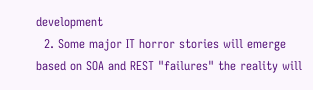development
  2. Some major IT horror stories will emerge based on SOA and REST "failures" the reality will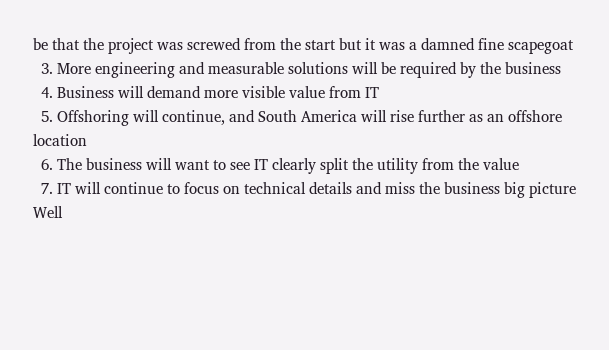be that the project was screwed from the start but it was a damned fine scapegoat
  3. More engineering and measurable solutions will be required by the business
  4. Business will demand more visible value from IT
  5. Offshoring will continue, and South America will rise further as an offshore location
  6. The business will want to see IT clearly split the utility from the value
  7. IT will continue to focus on technical details and miss the business big picture
Well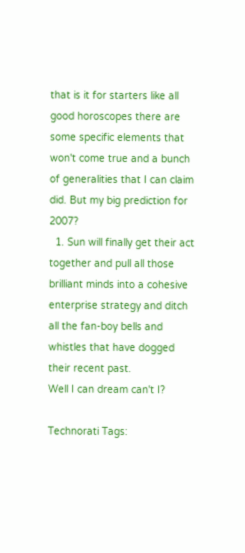that is it for starters like all good horoscopes there are some specific elements that won't come true and a bunch of generalities that I can claim did. But my big prediction for 2007?
  1. Sun will finally get their act together and pull all those brilliant minds into a cohesive enterprise strategy and ditch all the fan-boy bells and whistles that have dogged their recent past.
Well I can dream can't I?

Technorati Tags: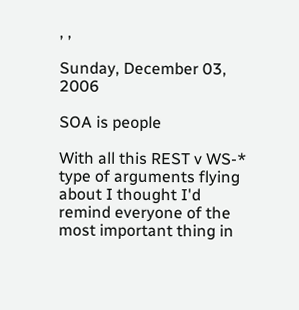, ,

Sunday, December 03, 2006

SOA is people

With all this REST v WS-* type of arguments flying about I thought I'd remind everyone of the most important thing in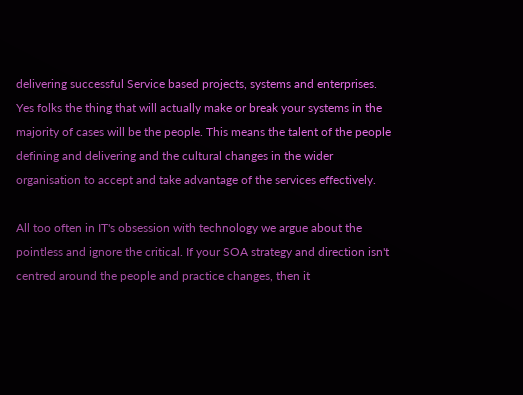delivering successful Service based projects, systems and enterprises.
Yes folks the thing that will actually make or break your systems in the majority of cases will be the people. This means the talent of the people defining and delivering and the cultural changes in the wider organisation to accept and take advantage of the services effectively.

All too often in IT's obsession with technology we argue about the pointless and ignore the critical. If your SOA strategy and direction isn't centred around the people and practice changes, then it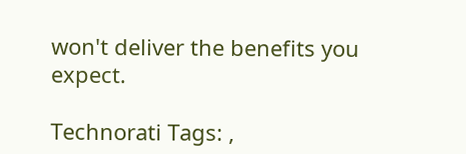won't deliver the benefits you expect.

Technorati Tags: ,